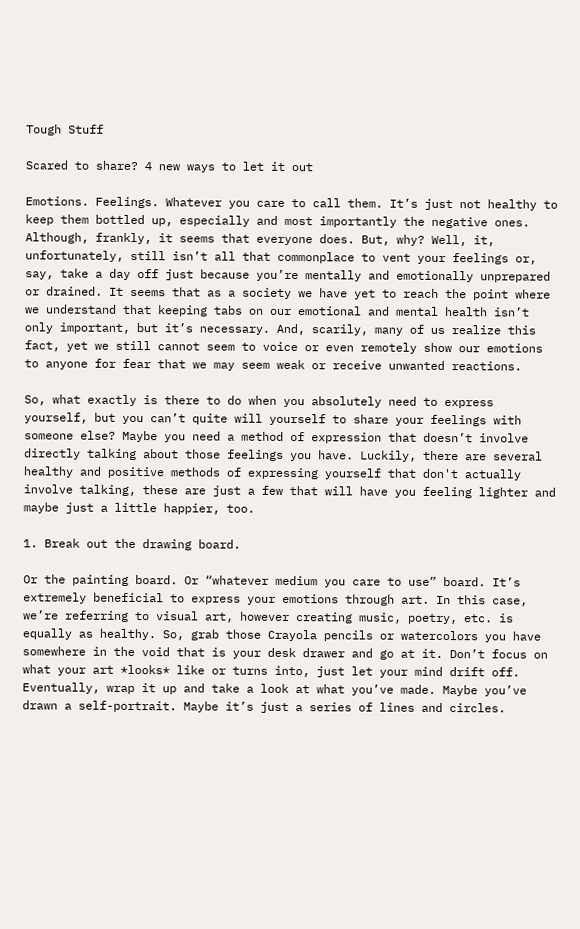Tough Stuff

Scared to share? 4 new ways to let it out

Emotions. Feelings. Whatever you care to call them. It’s just not healthy to keep them bottled up, especially and most importantly the negative ones. Although, frankly, it seems that everyone does. But, why? Well, it, unfortunately, still isn’t all that commonplace to vent your feelings or, say, take a day off just because you’re mentally and emotionally unprepared or drained. It seems that as a society we have yet to reach the point where we understand that keeping tabs on our emotional and mental health isn’t only important, but it’s necessary. And, scarily, many of us realize this fact, yet we still cannot seem to voice or even remotely show our emotions to anyone for fear that we may seem weak or receive unwanted reactions.

So, what exactly is there to do when you absolutely need to express yourself, but you can’t quite will yourself to share your feelings with someone else? Maybe you need a method of expression that doesn’t involve directly talking about those feelings you have. Luckily, there are several healthy and positive methods of expressing yourself that don't actually involve talking, these are just a few that will have you feeling lighter and maybe just a little happier, too.

1. Break out the drawing board.

Or the painting board. Or “whatever medium you care to use” board. It’s extremely beneficial to express your emotions through art. In this case, we’re referring to visual art, however creating music, poetry, etc. is equally as healthy. So, grab those Crayola pencils or watercolors you have somewhere in the void that is your desk drawer and go at it. Don’t focus on what your art *looks* like or turns into, just let your mind drift off. Eventually, wrap it up and take a look at what you’ve made. Maybe you’ve drawn a self-portrait. Maybe it’s just a series of lines and circles.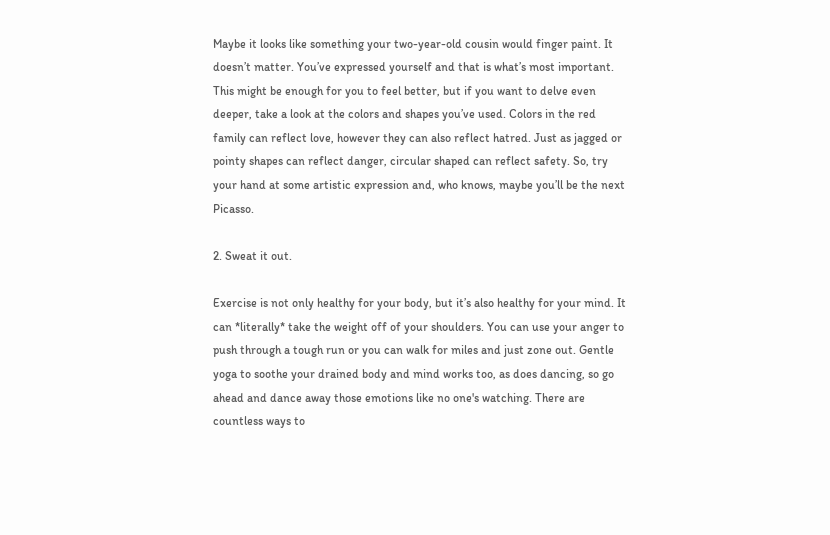Maybe it looks like something your two-year-old cousin would finger paint. It doesn’t matter. You’ve expressed yourself and that is what’s most important. This might be enough for you to feel better, but if you want to delve even deeper, take a look at the colors and shapes you’ve used. Colors in the red family can reflect love, however they can also reflect hatred. Just as jagged or pointy shapes can reflect danger, circular shaped can reflect safety. So, try your hand at some artistic expression and, who knows, maybe you’ll be the next Picasso.

2. Sweat it out.

Exercise is not only healthy for your body, but it’s also healthy for your mind. It can *literally* take the weight off of your shoulders. You can use your anger to push through a tough run or you can walk for miles and just zone out. Gentle yoga to soothe your drained body and mind works too, as does dancing, so go ahead and dance away those emotions like no one's watching. There are countless ways to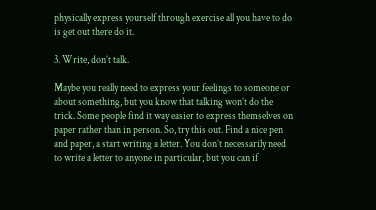physically express yourself through exercise all you have to do is get out there do it.

3. Write, don’t talk.

Maybe you really need to express your feelings to someone or about something, but you know that talking won’t do the trick. Some people find it way easier to express themselves on paper rather than in person. So, try this out. Find a nice pen and paper, a start writing a letter. You don’t necessarily need to write a letter to anyone in particular, but you can if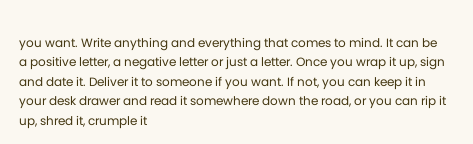you want. Write anything and everything that comes to mind. It can be a positive letter, a negative letter or just a letter. Once you wrap it up, sign and date it. Deliver it to someone if you want. If not, you can keep it in your desk drawer and read it somewhere down the road, or you can rip it up, shred it, crumple it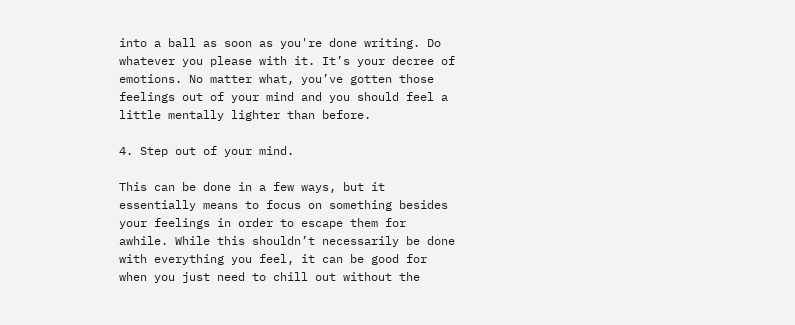into a ball as soon as you're done writing. Do whatever you please with it. It’s your decree of emotions. No matter what, you’ve gotten those feelings out of your mind and you should feel a little mentally lighter than before.

4. Step out of your mind.

This can be done in a few ways, but it essentially means to focus on something besides your feelings in order to escape them for awhile. While this shouldn’t necessarily be done with everything you feel, it can be good for when you just need to chill out without the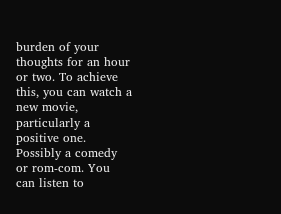burden of your thoughts for an hour or two. To achieve this, you can watch a new movie, particularly a positive one. Possibly a comedy or rom-com. You can listen to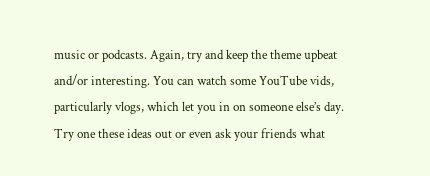music or podcasts. Again, try and keep the theme upbeat and/or interesting. You can watch some YouTube vids, particularly vlogs, which let you in on someone else’s day. Try one these ideas out or even ask your friends what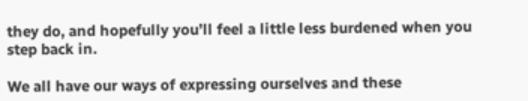they do, and hopefully you’ll feel a little less burdened when you step back in.

We all have our ways of expressing ourselves and these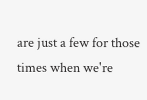are just a few for those times when we're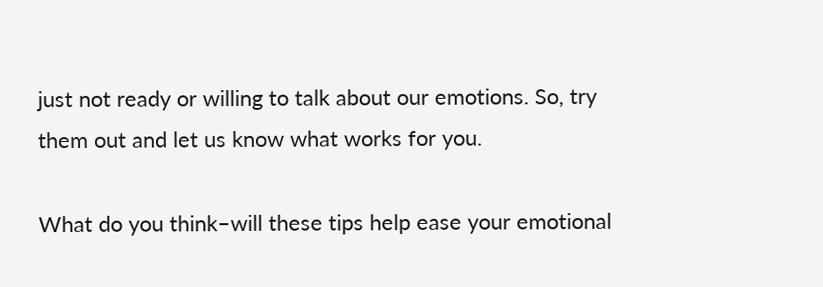just not ready or willing to talk about our emotions. So, try them out and let us know what works for you.

What do you think–will these tips help ease your emotional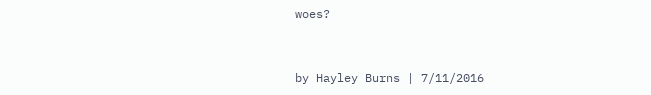woes?


by Hayley Burns | 7/11/2016